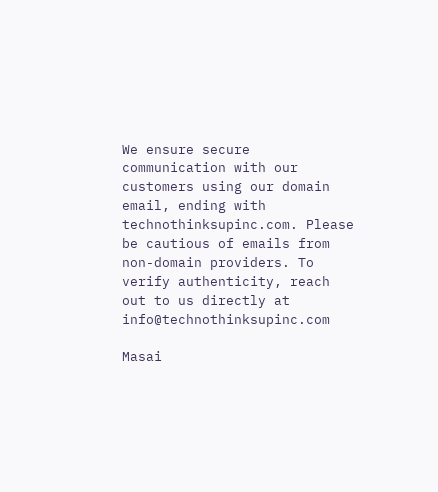We ensure secure communication with our customers using our domain email, ending with technothinksupinc.com. Please be cautious of emails from non-domain providers. To verify authenticity, reach out to us directly at info@technothinksupinc.com

Masai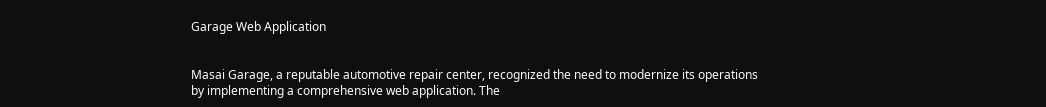Garage Web Application


Masai Garage, a reputable automotive repair center, recognized the need to modernize its operations by implementing a comprehensive web application. The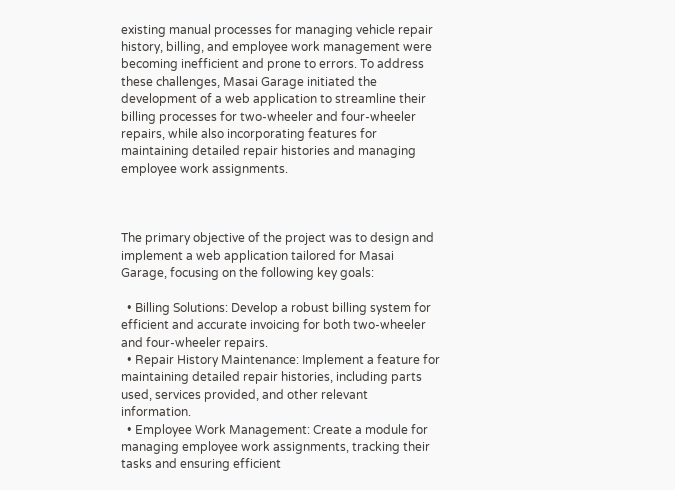existing manual processes for managing vehicle repair history, billing, and employee work management were becoming inefficient and prone to errors. To address these challenges, Masai Garage initiated the development of a web application to streamline their billing processes for two-wheeler and four-wheeler repairs, while also incorporating features for maintaining detailed repair histories and managing employee work assignments.



The primary objective of the project was to design and implement a web application tailored for Masai Garage, focusing on the following key goals:

  • Billing Solutions: Develop a robust billing system for efficient and accurate invoicing for both two-wheeler and four-wheeler repairs.
  • Repair History Maintenance: Implement a feature for maintaining detailed repair histories, including parts used, services provided, and other relevant information.
  • Employee Work Management: Create a module for managing employee work assignments, tracking their tasks and ensuring efficient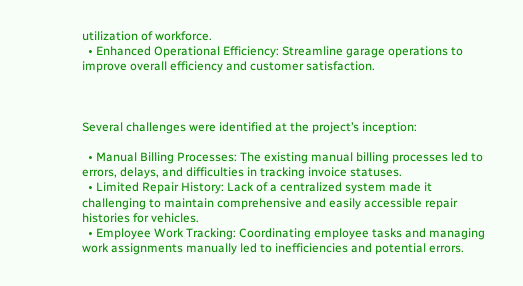utilization of workforce.
  • Enhanced Operational Efficiency: Streamline garage operations to improve overall efficiency and customer satisfaction.



Several challenges were identified at the project’s inception:

  • Manual Billing Processes: The existing manual billing processes led to errors, delays, and difficulties in tracking invoice statuses.
  • Limited Repair History: Lack of a centralized system made it challenging to maintain comprehensive and easily accessible repair histories for vehicles.
  • Employee Work Tracking: Coordinating employee tasks and managing work assignments manually led to inefficiencies and potential errors.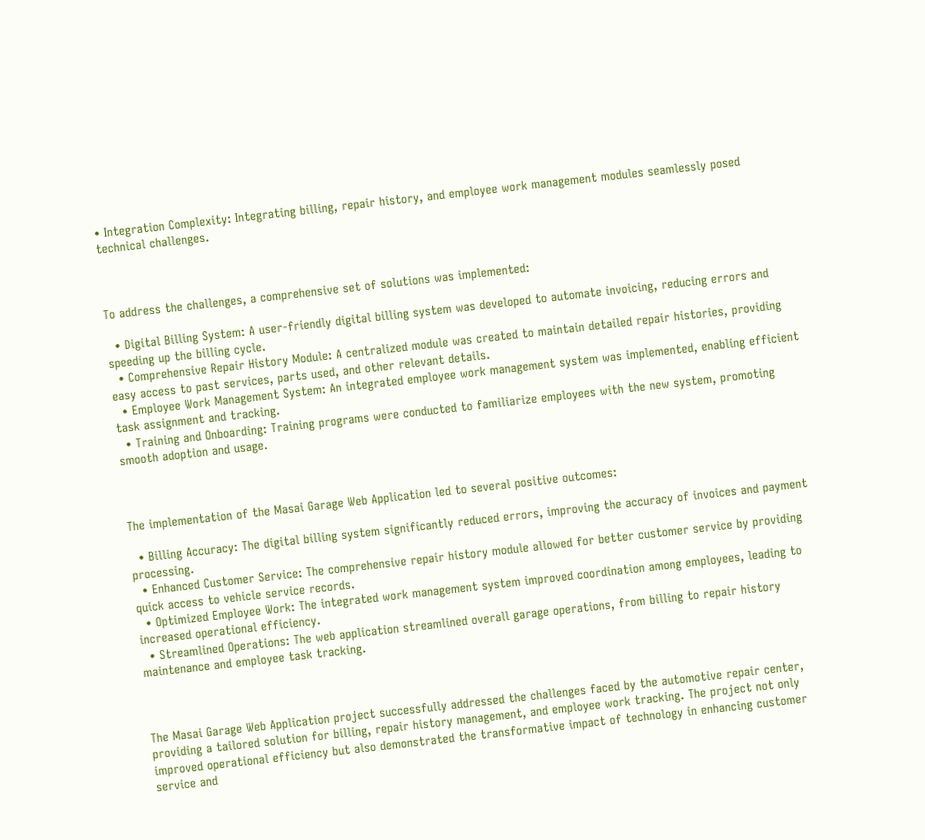• Integration Complexity: Integrating billing, repair history, and employee work management modules seamlessly posed technical challenges.



To address the challenges, a comprehensive set of solutions was implemented:

  • Digital Billing System: A user-friendly digital billing system was developed to automate invoicing, reducing errors and speeding up the billing cycle.
  • Comprehensive Repair History Module: A centralized module was created to maintain detailed repair histories, providing easy access to past services, parts used, and other relevant details.
  • Employee Work Management System: An integrated employee work management system was implemented, enabling efficient task assignment and tracking.
  • Training and Onboarding: Training programs were conducted to familiarize employees with the new system, promoting smooth adoption and usage.



The implementation of the Masai Garage Web Application led to several positive outcomes:

  • Billing Accuracy: The digital billing system significantly reduced errors, improving the accuracy of invoices and payment processing.
  • Enhanced Customer Service: The comprehensive repair history module allowed for better customer service by providing quick access to vehicle service records.
  • Optimized Employee Work: The integrated work management system improved coordination among employees, leading to increased operational efficiency.
  • Streamlined Operations: The web application streamlined overall garage operations, from billing to repair history maintenance and employee task tracking.



The Masai Garage Web Application project successfully addressed the challenges faced by the automotive repair center, providing a tailored solution for billing, repair history management, and employee work tracking. The project not only improved operational efficiency but also demonstrated the transformative impact of technology in enhancing customer service and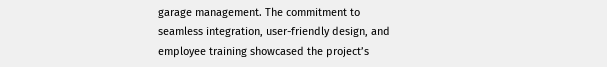garage management. The commitment to seamless integration, user-friendly design, and employee training showcased the project’s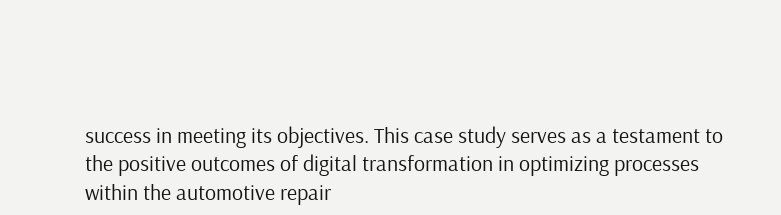success in meeting its objectives. This case study serves as a testament to the positive outcomes of digital transformation in optimizing processes within the automotive repair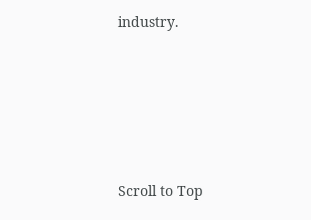industry.







Scroll to Top